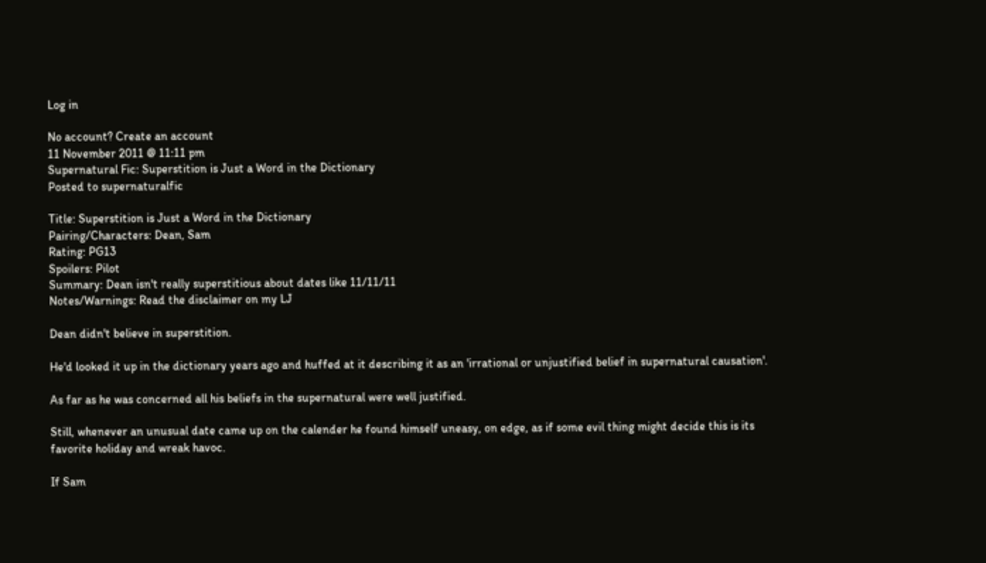Log in

No account? Create an account
11 November 2011 @ 11:11 pm
Supernatural Fic: Superstition is Just a Word in the Dictionary
Posted to supernaturalfic

Title: Superstition is Just a Word in the Dictionary
Pairing/Characters: Dean, Sam
Rating: PG13
Spoilers: Pilot
Summary: Dean isn't really superstitious about dates like 11/11/11
Notes/Warnings: Read the disclaimer on my LJ

Dean didn't believe in superstition.

He'd looked it up in the dictionary years ago and huffed at it describing it as an 'irrational or unjustified belief in supernatural causation'.

As far as he was concerned all his beliefs in the supernatural were well justified.

Still, whenever an unusual date came up on the calender he found himself uneasy, on edge, as if some evil thing might decide this is its favorite holiday and wreak havoc.

If Sam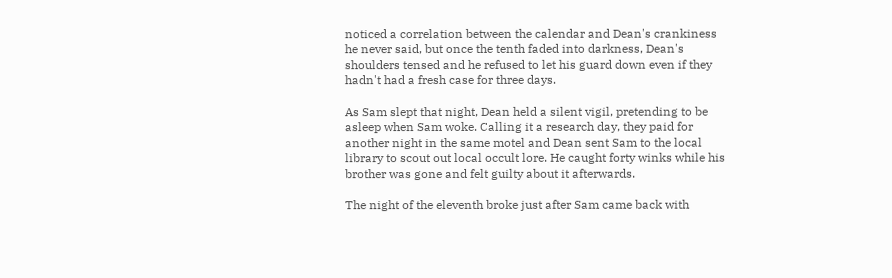noticed a correlation between the calendar and Dean's crankiness he never said, but once the tenth faded into darkness, Dean's shoulders tensed and he refused to let his guard down even if they hadn't had a fresh case for three days.

As Sam slept that night, Dean held a silent vigil, pretending to be asleep when Sam woke. Calling it a research day, they paid for another night in the same motel and Dean sent Sam to the local library to scout out local occult lore. He caught forty winks while his brother was gone and felt guilty about it afterwards.

The night of the eleventh broke just after Sam came back with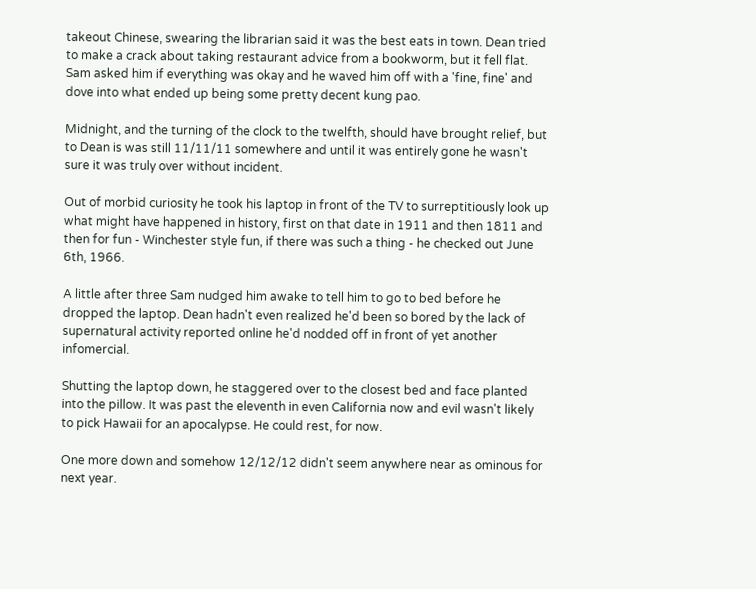takeout Chinese, swearing the librarian said it was the best eats in town. Dean tried to make a crack about taking restaurant advice from a bookworm, but it fell flat. Sam asked him if everything was okay and he waved him off with a 'fine, fine' and dove into what ended up being some pretty decent kung pao.

Midnight, and the turning of the clock to the twelfth, should have brought relief, but to Dean is was still 11/11/11 somewhere and until it was entirely gone he wasn't sure it was truly over without incident.

Out of morbid curiosity he took his laptop in front of the TV to surreptitiously look up what might have happened in history, first on that date in 1911 and then 1811 and then for fun - Winchester style fun, if there was such a thing - he checked out June 6th, 1966.

A little after three Sam nudged him awake to tell him to go to bed before he dropped the laptop. Dean hadn't even realized he'd been so bored by the lack of supernatural activity reported online he'd nodded off in front of yet another infomercial.

Shutting the laptop down, he staggered over to the closest bed and face planted into the pillow. It was past the eleventh in even California now and evil wasn't likely to pick Hawaii for an apocalypse. He could rest, for now.

One more down and somehow 12/12/12 didn't seem anywhere near as ominous for next year.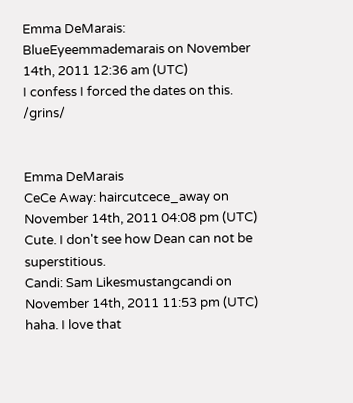Emma DeMarais: BlueEyeemmademarais on November 14th, 2011 12:36 am (UTC)
I confess I forced the dates on this. /grins/


Emma DeMarais
CeCe Away: haircutcece_away on November 14th, 2011 04:08 pm (UTC)
Cute. I don't see how Dean can not be superstitious.
Candi: Sam Likesmustangcandi on November 14th, 2011 11:53 pm (UTC)
haha. I love that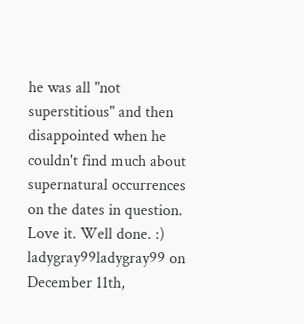he was all "not superstitious" and then disappointed when he couldn't find much about supernatural occurrences on the dates in question. Love it. Well done. :)
ladygray99ladygray99 on December 11th,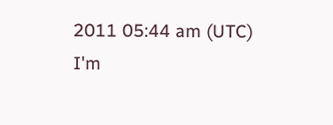2011 05:44 am (UTC)
I'm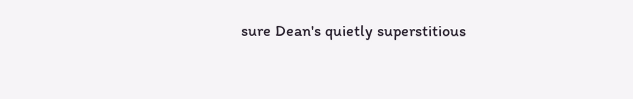sure Dean's quietly superstitious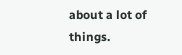about a lot of things.